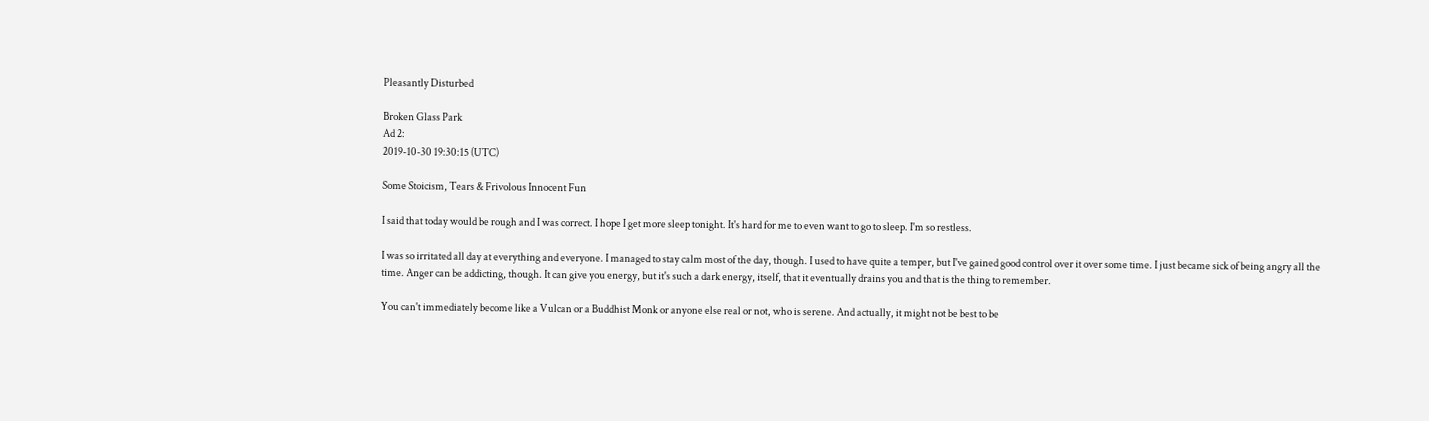Pleasantly Disturbed

Broken Glass Park
Ad 2:
2019-10-30 19:30:15 (UTC)

Some Stoicism, Tears & Frivolous Innocent Fun

I said that today would be rough and I was correct. I hope I get more sleep tonight. It's hard for me to even want to go to sleep. I'm so restless.

I was so irritated all day at everything and everyone. I managed to stay calm most of the day, though. I used to have quite a temper, but I've gained good control over it over some time. I just became sick of being angry all the time. Anger can be addicting, though. It can give you energy, but it's such a dark energy, itself, that it eventually drains you and that is the thing to remember.

You can't immediately become like a Vulcan or a Buddhist Monk or anyone else real or not, who is serene. And actually, it might not be best to be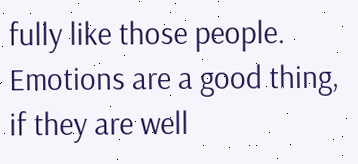fully like those people. Emotions are a good thing, if they are well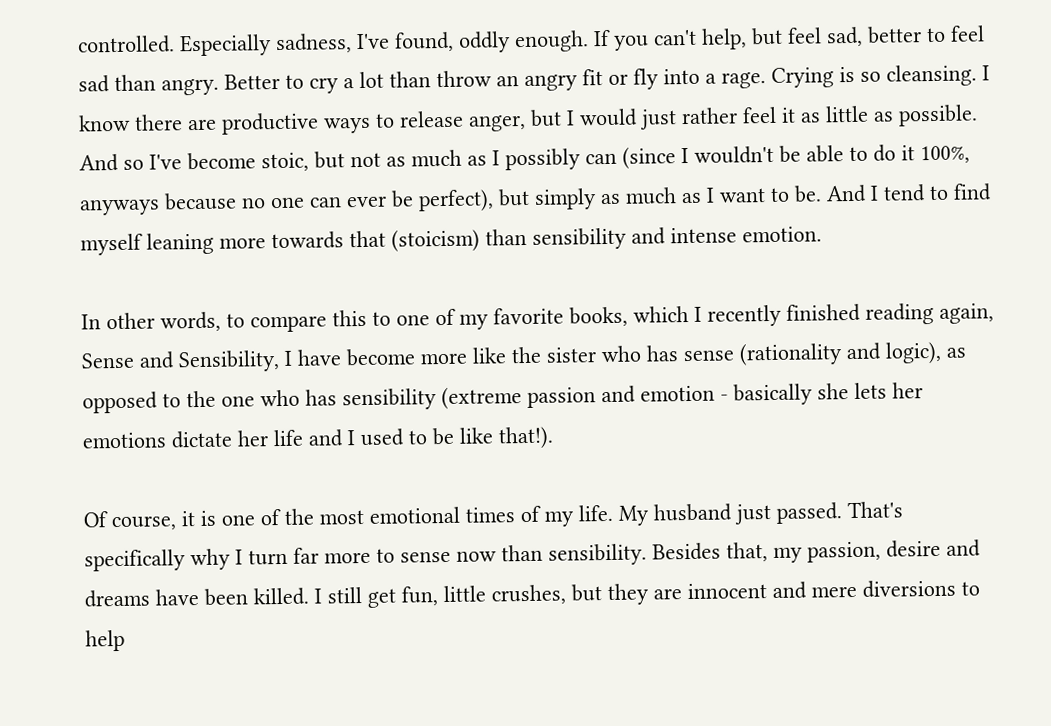controlled. Especially sadness, I've found, oddly enough. If you can't help, but feel sad, better to feel sad than angry. Better to cry a lot than throw an angry fit or fly into a rage. Crying is so cleansing. I know there are productive ways to release anger, but I would just rather feel it as little as possible. And so I've become stoic, but not as much as I possibly can (since I wouldn't be able to do it 100%, anyways because no one can ever be perfect), but simply as much as I want to be. And I tend to find myself leaning more towards that (stoicism) than sensibility and intense emotion.

In other words, to compare this to one of my favorite books, which I recently finished reading again, Sense and Sensibility, I have become more like the sister who has sense (rationality and logic), as opposed to the one who has sensibility (extreme passion and emotion - basically she lets her emotions dictate her life and I used to be like that!).

Of course, it is one of the most emotional times of my life. My husband just passed. That's specifically why I turn far more to sense now than sensibility. Besides that, my passion, desire and dreams have been killed. I still get fun, little crushes, but they are innocent and mere diversions to help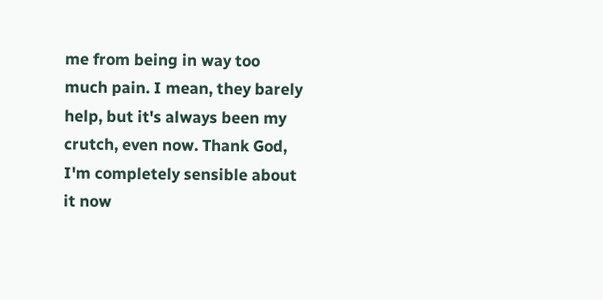me from being in way too much pain. I mean, they barely help, but it's always been my crutch, even now. Thank God, I'm completely sensible about it now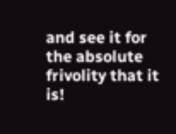and see it for the absolute frivolity that it is!